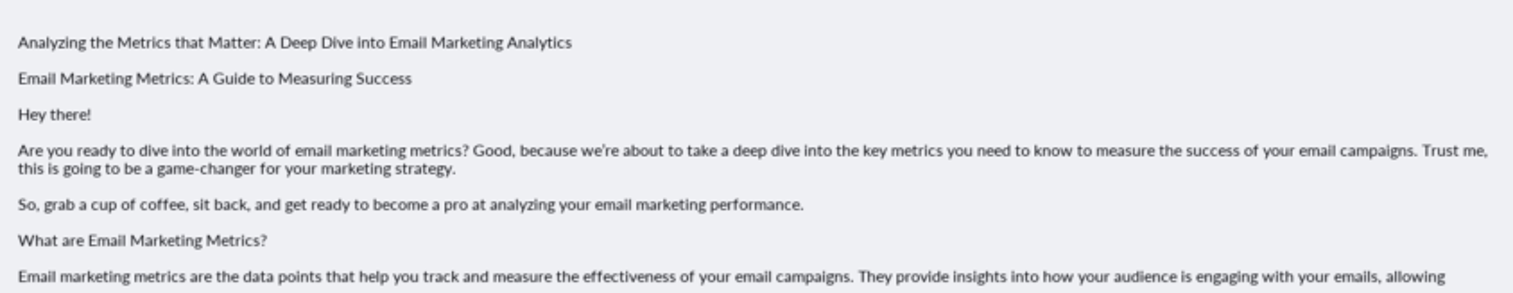Analyzing the Metrics that Matter: A Deep Dive into Email Marketing Analytics

Email Marketing Metrics: A Guide to Measuring Success

Hey there!

Are you ready to dive into the world of email marketing metrics? Good, because we’re about to take a deep dive into the key metrics you need to know to measure the success of your email campaigns. Trust me, this is going to be a game-changer for your marketing strategy.

So, grab a cup of coffee, sit back, and get ready to become a pro at analyzing your email marketing performance.

What are Email Marketing Metrics?

Email marketing metrics are the data points that help you track and measure the effectiveness of your email campaigns. They provide insights into how your audience is engaging with your emails, allowing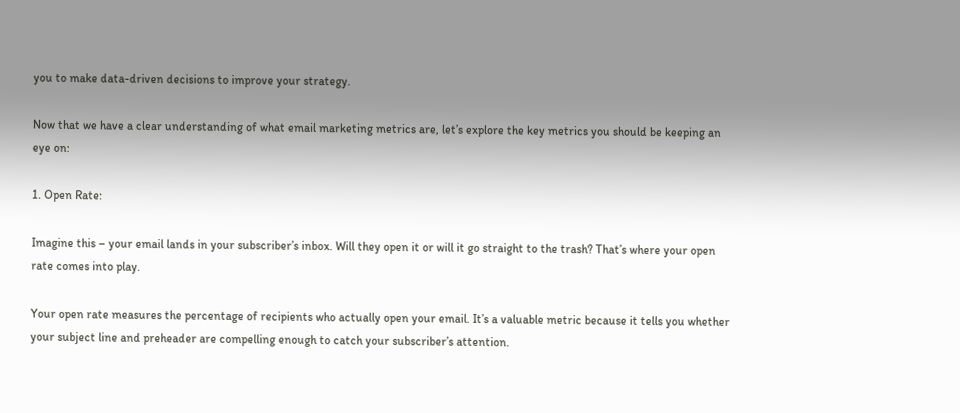you to make data-driven decisions to improve your strategy.

Now that we have a clear understanding of what email marketing metrics are, let’s explore the key metrics you should be keeping an eye on:

1. Open Rate:

Imagine this – your email lands in your subscriber’s inbox. Will they open it or will it go straight to the trash? That’s where your open rate comes into play.

Your open rate measures the percentage of recipients who actually open your email. It’s a valuable metric because it tells you whether your subject line and preheader are compelling enough to catch your subscriber’s attention.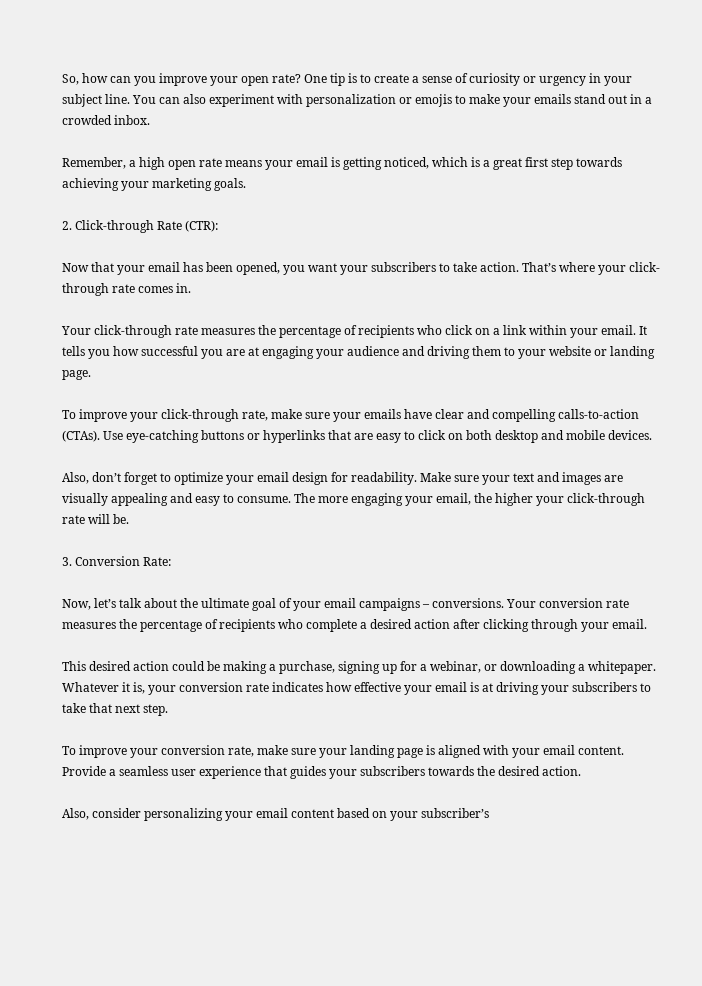So, how can you improve your open rate? One tip is to create a sense of curiosity or urgency in your subject line. You can also experiment with personalization or emojis to make your emails stand out in a crowded inbox.

Remember, a high open rate means your email is getting noticed, which is a great first step towards achieving your marketing goals.

2. Click-through Rate (CTR):

Now that your email has been opened, you want your subscribers to take action. That’s where your click-through rate comes in.

Your click-through rate measures the percentage of recipients who click on a link within your email. It tells you how successful you are at engaging your audience and driving them to your website or landing page.

To improve your click-through rate, make sure your emails have clear and compelling calls-to-action (CTAs). Use eye-catching buttons or hyperlinks that are easy to click on both desktop and mobile devices.

Also, don’t forget to optimize your email design for readability. Make sure your text and images are visually appealing and easy to consume. The more engaging your email, the higher your click-through rate will be.

3. Conversion Rate:

Now, let’s talk about the ultimate goal of your email campaigns – conversions. Your conversion rate measures the percentage of recipients who complete a desired action after clicking through your email.

This desired action could be making a purchase, signing up for a webinar, or downloading a whitepaper. Whatever it is, your conversion rate indicates how effective your email is at driving your subscribers to take that next step.

To improve your conversion rate, make sure your landing page is aligned with your email content. Provide a seamless user experience that guides your subscribers towards the desired action.

Also, consider personalizing your email content based on your subscriber’s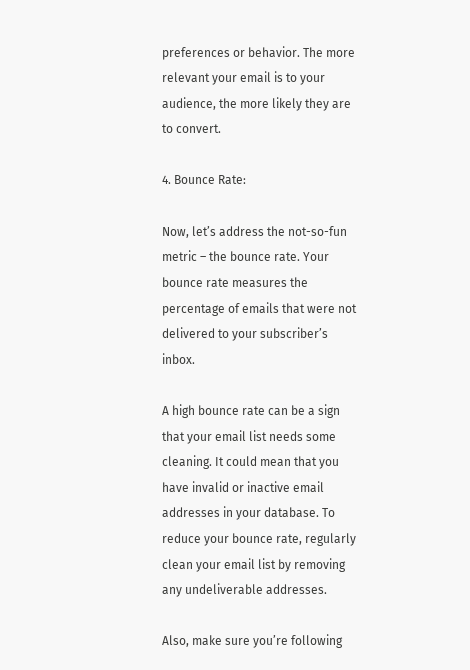preferences or behavior. The more relevant your email is to your audience, the more likely they are to convert.

4. Bounce Rate:

Now, let’s address the not-so-fun metric – the bounce rate. Your bounce rate measures the percentage of emails that were not delivered to your subscriber’s inbox.

A high bounce rate can be a sign that your email list needs some cleaning. It could mean that you have invalid or inactive email addresses in your database. To reduce your bounce rate, regularly clean your email list by removing any undeliverable addresses.

Also, make sure you’re following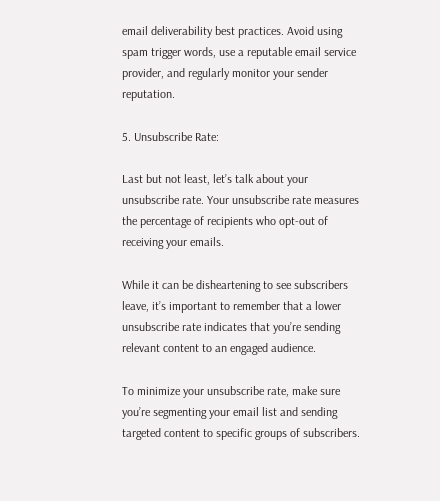email deliverability best practices. Avoid using spam trigger words, use a reputable email service provider, and regularly monitor your sender reputation.

5. Unsubscribe Rate:

Last but not least, let’s talk about your unsubscribe rate. Your unsubscribe rate measures the percentage of recipients who opt-out of receiving your emails.

While it can be disheartening to see subscribers leave, it’s important to remember that a lower unsubscribe rate indicates that you’re sending relevant content to an engaged audience.

To minimize your unsubscribe rate, make sure you’re segmenting your email list and sending targeted content to specific groups of subscribers.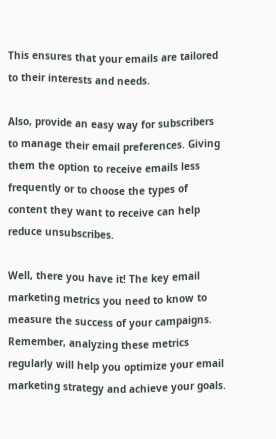This ensures that your emails are tailored to their interests and needs.

Also, provide an easy way for subscribers to manage their email preferences. Giving them the option to receive emails less frequently or to choose the types of content they want to receive can help reduce unsubscribes.

Well, there you have it! The key email marketing metrics you need to know to measure the success of your campaigns. Remember, analyzing these metrics regularly will help you optimize your email marketing strategy and achieve your goals.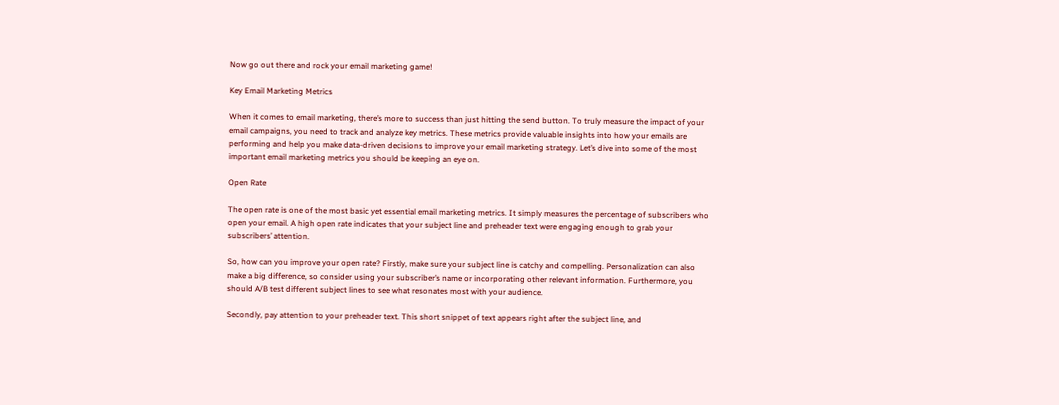Now go out there and rock your email marketing game!

Key Email Marketing Metrics

When it comes to email marketing, there’s more to success than just hitting the send button. To truly measure the impact of your email campaigns, you need to track and analyze key metrics. These metrics provide valuable insights into how your emails are performing and help you make data-driven decisions to improve your email marketing strategy. Let’s dive into some of the most important email marketing metrics you should be keeping an eye on.

Open Rate

The open rate is one of the most basic yet essential email marketing metrics. It simply measures the percentage of subscribers who open your email. A high open rate indicates that your subject line and preheader text were engaging enough to grab your subscribers’ attention.

So, how can you improve your open rate? Firstly, make sure your subject line is catchy and compelling. Personalization can also make a big difference, so consider using your subscriber’s name or incorporating other relevant information. Furthermore, you should A/B test different subject lines to see what resonates most with your audience.

Secondly, pay attention to your preheader text. This short snippet of text appears right after the subject line, and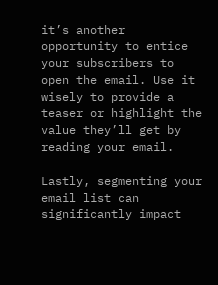it’s another opportunity to entice your subscribers to open the email. Use it wisely to provide a teaser or highlight the value they’ll get by reading your email.

Lastly, segmenting your email list can significantly impact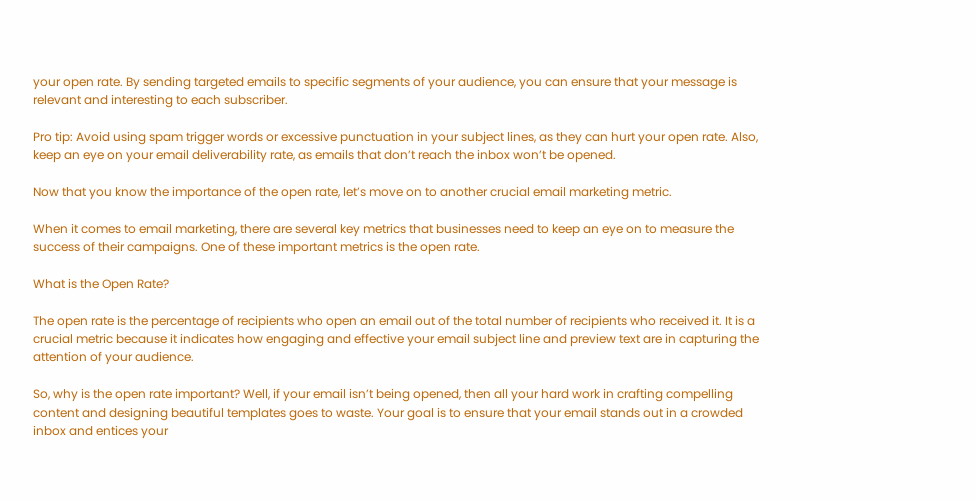your open rate. By sending targeted emails to specific segments of your audience, you can ensure that your message is relevant and interesting to each subscriber.

Pro tip: Avoid using spam trigger words or excessive punctuation in your subject lines, as they can hurt your open rate. Also, keep an eye on your email deliverability rate, as emails that don’t reach the inbox won’t be opened.

Now that you know the importance of the open rate, let’s move on to another crucial email marketing metric.

When it comes to email marketing, there are several key metrics that businesses need to keep an eye on to measure the success of their campaigns. One of these important metrics is the open rate.

What is the Open Rate?

The open rate is the percentage of recipients who open an email out of the total number of recipients who received it. It is a crucial metric because it indicates how engaging and effective your email subject line and preview text are in capturing the attention of your audience.

So, why is the open rate important? Well, if your email isn’t being opened, then all your hard work in crafting compelling content and designing beautiful templates goes to waste. Your goal is to ensure that your email stands out in a crowded inbox and entices your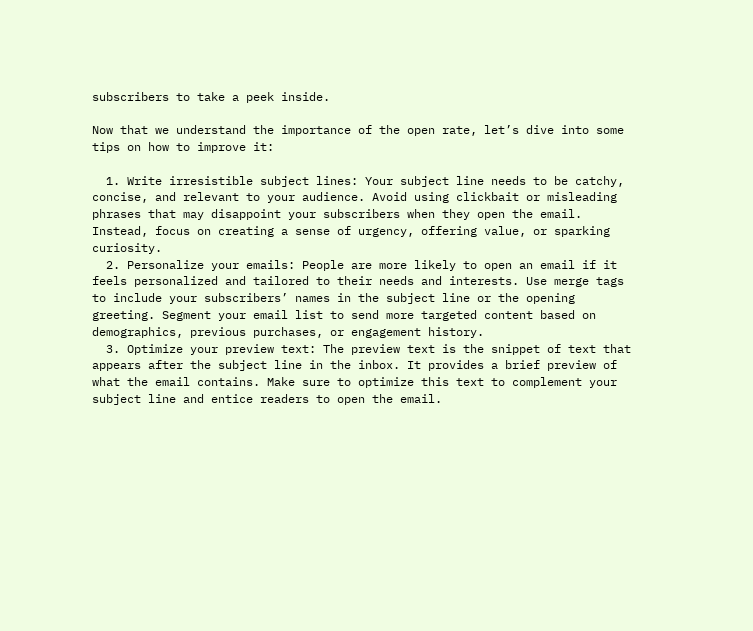subscribers to take a peek inside.

Now that we understand the importance of the open rate, let’s dive into some tips on how to improve it:

  1. Write irresistible subject lines: Your subject line needs to be catchy, concise, and relevant to your audience. Avoid using clickbait or misleading phrases that may disappoint your subscribers when they open the email. Instead, focus on creating a sense of urgency, offering value, or sparking curiosity.
  2. Personalize your emails: People are more likely to open an email if it feels personalized and tailored to their needs and interests. Use merge tags to include your subscribers’ names in the subject line or the opening greeting. Segment your email list to send more targeted content based on demographics, previous purchases, or engagement history.
  3. Optimize your preview text: The preview text is the snippet of text that appears after the subject line in the inbox. It provides a brief preview of what the email contains. Make sure to optimize this text to complement your subject line and entice readers to open the email.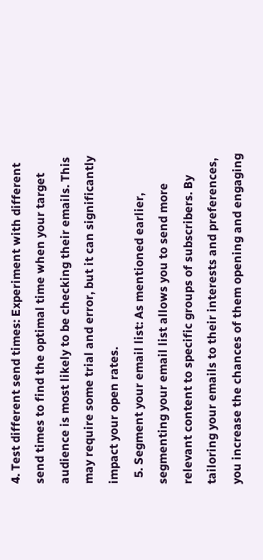4. Test different send times: Experiment with different send times to find the optimal time when your target audience is most likely to be checking their emails. This may require some trial and error, but it can significantly impact your open rates.
  5. Segment your email list: As mentioned earlier, segmenting your email list allows you to send more relevant content to specific groups of subscribers. By tailoring your emails to their interests and preferences, you increase the chances of them opening and engaging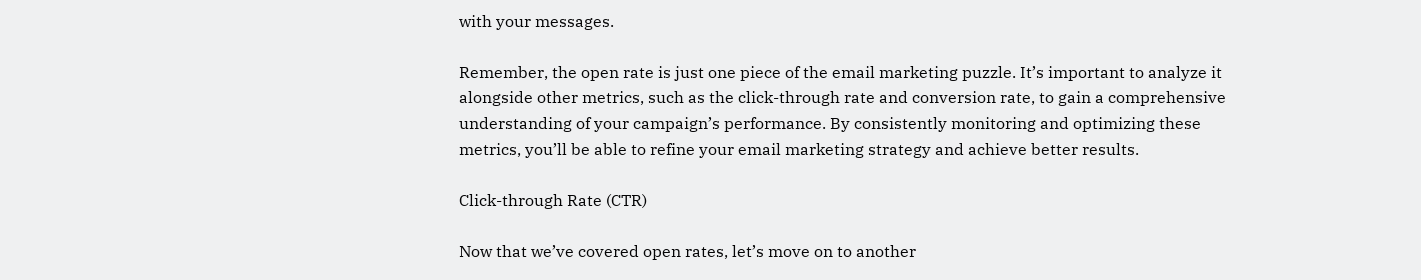with your messages.

Remember, the open rate is just one piece of the email marketing puzzle. It’s important to analyze it alongside other metrics, such as the click-through rate and conversion rate, to gain a comprehensive understanding of your campaign’s performance. By consistently monitoring and optimizing these metrics, you’ll be able to refine your email marketing strategy and achieve better results.

Click-through Rate (CTR)

Now that we’ve covered open rates, let’s move on to another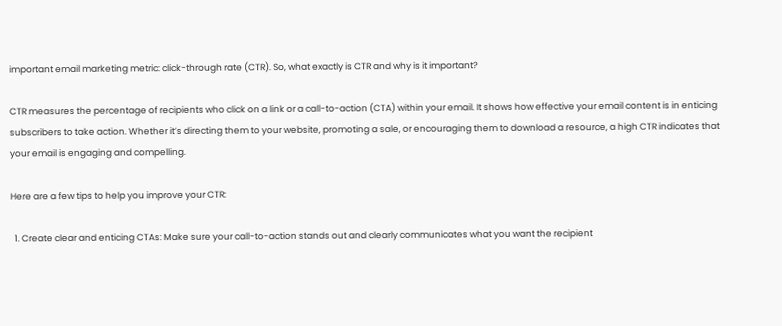important email marketing metric: click-through rate (CTR). So, what exactly is CTR and why is it important?

CTR measures the percentage of recipients who click on a link or a call-to-action (CTA) within your email. It shows how effective your email content is in enticing subscribers to take action. Whether it’s directing them to your website, promoting a sale, or encouraging them to download a resource, a high CTR indicates that your email is engaging and compelling.

Here are a few tips to help you improve your CTR:

  1. Create clear and enticing CTAs: Make sure your call-to-action stands out and clearly communicates what you want the recipient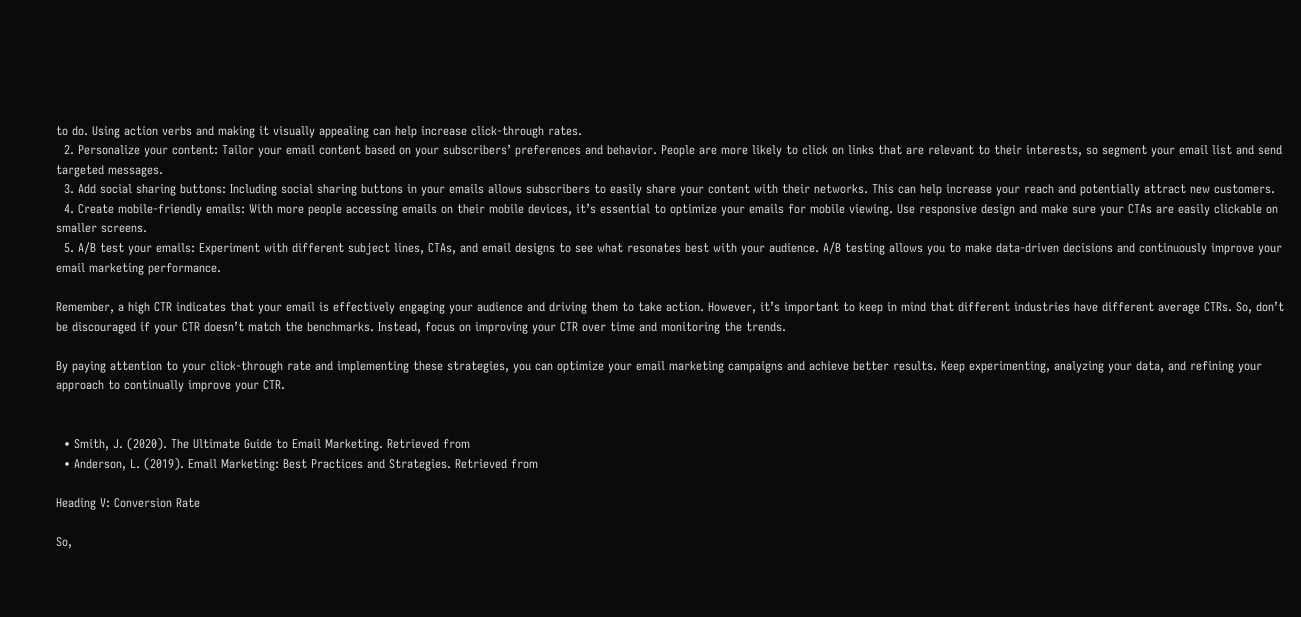to do. Using action verbs and making it visually appealing can help increase click-through rates.
  2. Personalize your content: Tailor your email content based on your subscribers’ preferences and behavior. People are more likely to click on links that are relevant to their interests, so segment your email list and send targeted messages.
  3. Add social sharing buttons: Including social sharing buttons in your emails allows subscribers to easily share your content with their networks. This can help increase your reach and potentially attract new customers.
  4. Create mobile-friendly emails: With more people accessing emails on their mobile devices, it’s essential to optimize your emails for mobile viewing. Use responsive design and make sure your CTAs are easily clickable on smaller screens.
  5. A/B test your emails: Experiment with different subject lines, CTAs, and email designs to see what resonates best with your audience. A/B testing allows you to make data-driven decisions and continuously improve your email marketing performance.

Remember, a high CTR indicates that your email is effectively engaging your audience and driving them to take action. However, it’s important to keep in mind that different industries have different average CTRs. So, don’t be discouraged if your CTR doesn’t match the benchmarks. Instead, focus on improving your CTR over time and monitoring the trends.

By paying attention to your click-through rate and implementing these strategies, you can optimize your email marketing campaigns and achieve better results. Keep experimenting, analyzing your data, and refining your approach to continually improve your CTR.


  • Smith, J. (2020). The Ultimate Guide to Email Marketing. Retrieved from
  • Anderson, L. (2019). Email Marketing: Best Practices and Strategies. Retrieved from

Heading V: Conversion Rate

So,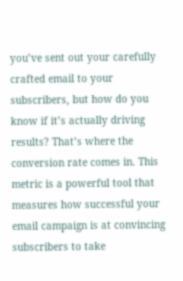you’ve sent out your carefully crafted email to your subscribers, but how do you know if it’s actually driving results? That’s where the conversion rate comes in. This metric is a powerful tool that measures how successful your email campaign is at convincing subscribers to take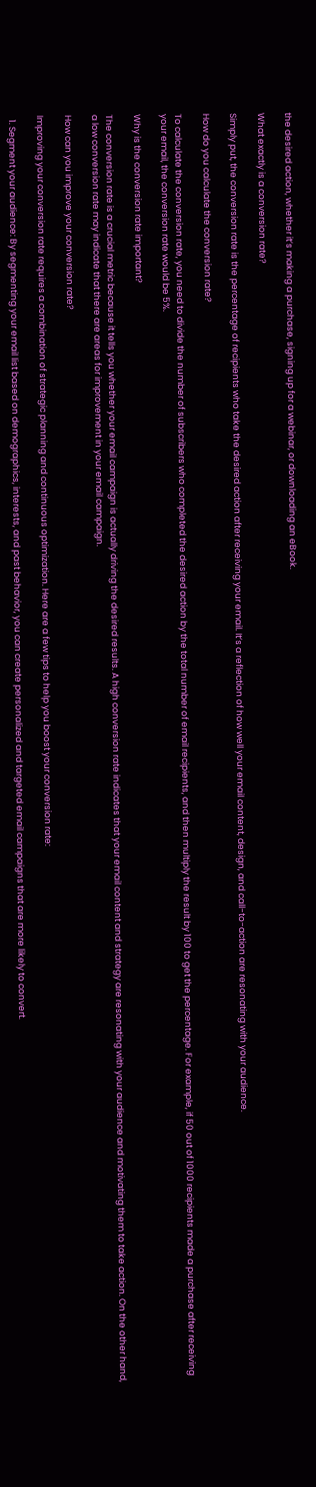the desired action, whether it’s making a purchase, signing up for a webinar, or downloading an eBook.

What exactly is a conversion rate?

Simply put, the conversion rate is the percentage of recipients who take the desired action after receiving your email. It’s a reflection of how well your email content, design, and call-to-action are resonating with your audience.

How do you calculate the conversion rate?

To calculate the conversion rate, you need to divide the number of subscribers who completed the desired action by the total number of email recipients, and then multiply the result by 100 to get the percentage. For example, if 50 out of 1000 recipients made a purchase after receiving your email, the conversion rate would be 5%.

Why is the conversion rate important?

The conversion rate is a crucial metric because it tells you whether your email campaign is actually driving the desired results. A high conversion rate indicates that your email content and strategy are resonating with your audience and motivating them to take action. On the other hand, a low conversion rate may indicate that there are areas for improvement in your email campaign.

How can you improve your conversion rate?

Improving your conversion rate requires a combination of strategic planning and continuous optimization. Here are a few tips to help you boost your conversion rate:

  1. Segment your audience: By segmenting your email list based on demographics, interests, and past behavior, you can create personalized and targeted email campaigns that are more likely to convert.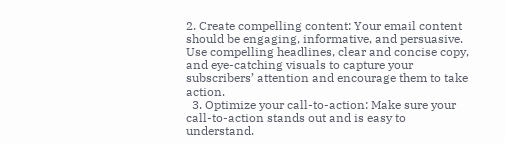2. Create compelling content: Your email content should be engaging, informative, and persuasive. Use compelling headlines, clear and concise copy, and eye-catching visuals to capture your subscribers’ attention and encourage them to take action.
  3. Optimize your call-to-action: Make sure your call-to-action stands out and is easy to understand.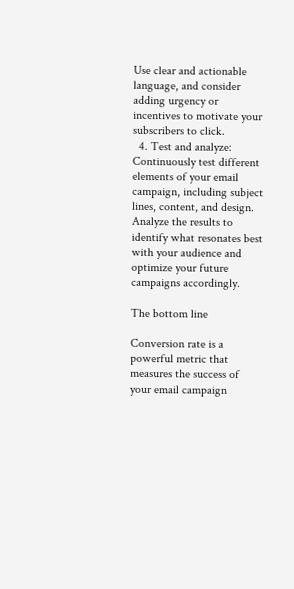Use clear and actionable language, and consider adding urgency or incentives to motivate your subscribers to click.
  4. Test and analyze: Continuously test different elements of your email campaign, including subject lines, content, and design. Analyze the results to identify what resonates best with your audience and optimize your future campaigns accordingly.

The bottom line

Conversion rate is a powerful metric that measures the success of your email campaign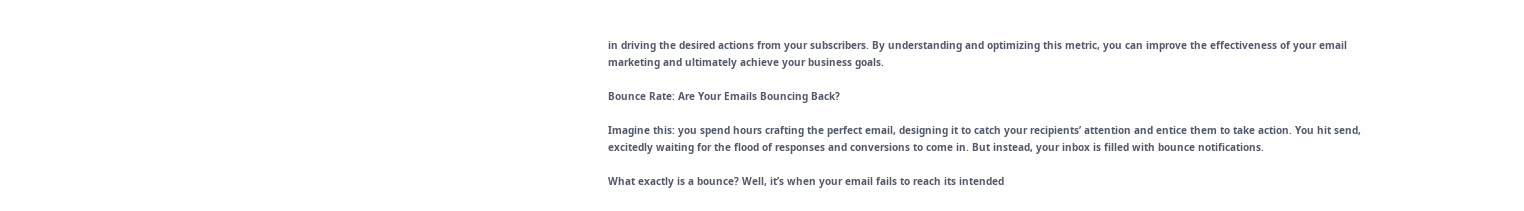in driving the desired actions from your subscribers. By understanding and optimizing this metric, you can improve the effectiveness of your email marketing and ultimately achieve your business goals.

Bounce Rate: Are Your Emails Bouncing Back?

Imagine this: you spend hours crafting the perfect email, designing it to catch your recipients’ attention and entice them to take action. You hit send, excitedly waiting for the flood of responses and conversions to come in. But instead, your inbox is filled with bounce notifications.

What exactly is a bounce? Well, it’s when your email fails to reach its intended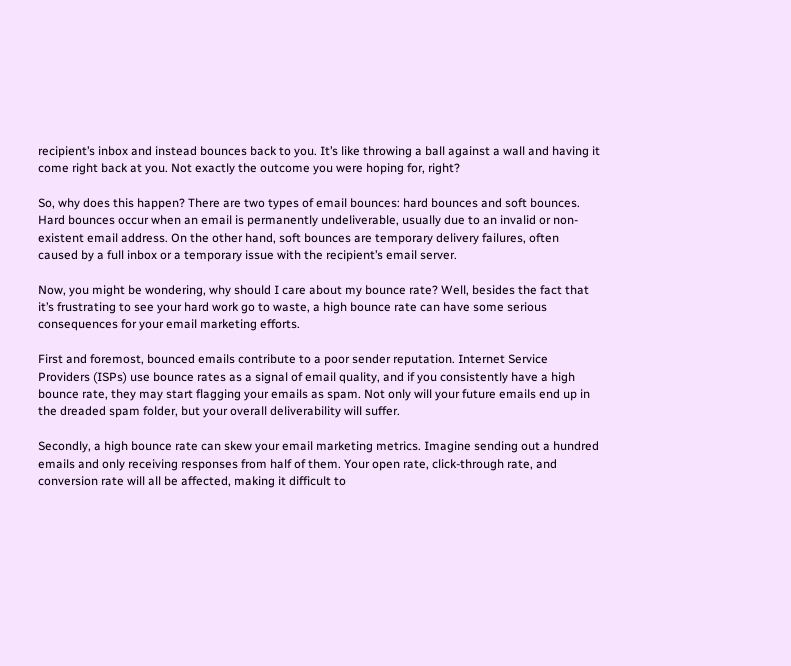recipient’s inbox and instead bounces back to you. It’s like throwing a ball against a wall and having it come right back at you. Not exactly the outcome you were hoping for, right?

So, why does this happen? There are two types of email bounces: hard bounces and soft bounces. Hard bounces occur when an email is permanently undeliverable, usually due to an invalid or non-existent email address. On the other hand, soft bounces are temporary delivery failures, often caused by a full inbox or a temporary issue with the recipient’s email server.

Now, you might be wondering, why should I care about my bounce rate? Well, besides the fact that it’s frustrating to see your hard work go to waste, a high bounce rate can have some serious consequences for your email marketing efforts.

First and foremost, bounced emails contribute to a poor sender reputation. Internet Service Providers (ISPs) use bounce rates as a signal of email quality, and if you consistently have a high bounce rate, they may start flagging your emails as spam. Not only will your future emails end up in the dreaded spam folder, but your overall deliverability will suffer.

Secondly, a high bounce rate can skew your email marketing metrics. Imagine sending out a hundred emails and only receiving responses from half of them. Your open rate, click-through rate, and conversion rate will all be affected, making it difficult to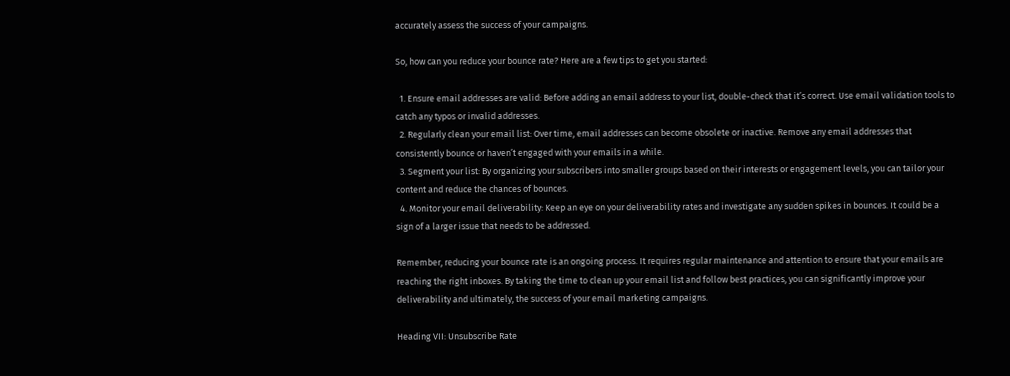accurately assess the success of your campaigns.

So, how can you reduce your bounce rate? Here are a few tips to get you started:

  1. Ensure email addresses are valid: Before adding an email address to your list, double-check that it’s correct. Use email validation tools to catch any typos or invalid addresses.
  2. Regularly clean your email list: Over time, email addresses can become obsolete or inactive. Remove any email addresses that consistently bounce or haven’t engaged with your emails in a while.
  3. Segment your list: By organizing your subscribers into smaller groups based on their interests or engagement levels, you can tailor your content and reduce the chances of bounces.
  4. Monitor your email deliverability: Keep an eye on your deliverability rates and investigate any sudden spikes in bounces. It could be a sign of a larger issue that needs to be addressed.

Remember, reducing your bounce rate is an ongoing process. It requires regular maintenance and attention to ensure that your emails are reaching the right inboxes. By taking the time to clean up your email list and follow best practices, you can significantly improve your deliverability and ultimately, the success of your email marketing campaigns.

Heading VII: Unsubscribe Rate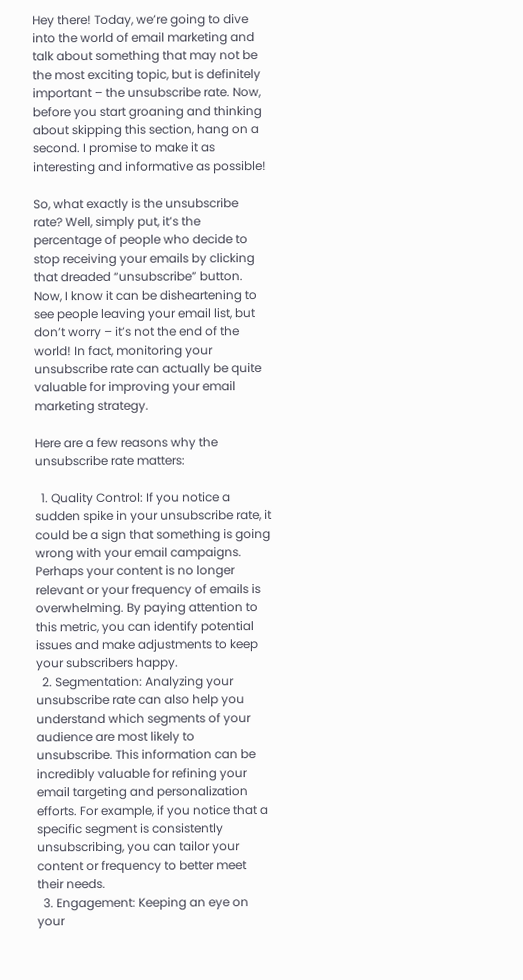Hey there! Today, we’re going to dive into the world of email marketing and talk about something that may not be the most exciting topic, but is definitely important – the unsubscribe rate. Now, before you start groaning and thinking about skipping this section, hang on a second. I promise to make it as interesting and informative as possible!

So, what exactly is the unsubscribe rate? Well, simply put, it’s the percentage of people who decide to stop receiving your emails by clicking that dreaded “unsubscribe” button. Now, I know it can be disheartening to see people leaving your email list, but don’t worry – it’s not the end of the world! In fact, monitoring your unsubscribe rate can actually be quite valuable for improving your email marketing strategy.

Here are a few reasons why the unsubscribe rate matters:

  1. Quality Control: If you notice a sudden spike in your unsubscribe rate, it could be a sign that something is going wrong with your email campaigns. Perhaps your content is no longer relevant or your frequency of emails is overwhelming. By paying attention to this metric, you can identify potential issues and make adjustments to keep your subscribers happy.
  2. Segmentation: Analyzing your unsubscribe rate can also help you understand which segments of your audience are most likely to unsubscribe. This information can be incredibly valuable for refining your email targeting and personalization efforts. For example, if you notice that a specific segment is consistently unsubscribing, you can tailor your content or frequency to better meet their needs.
  3. Engagement: Keeping an eye on your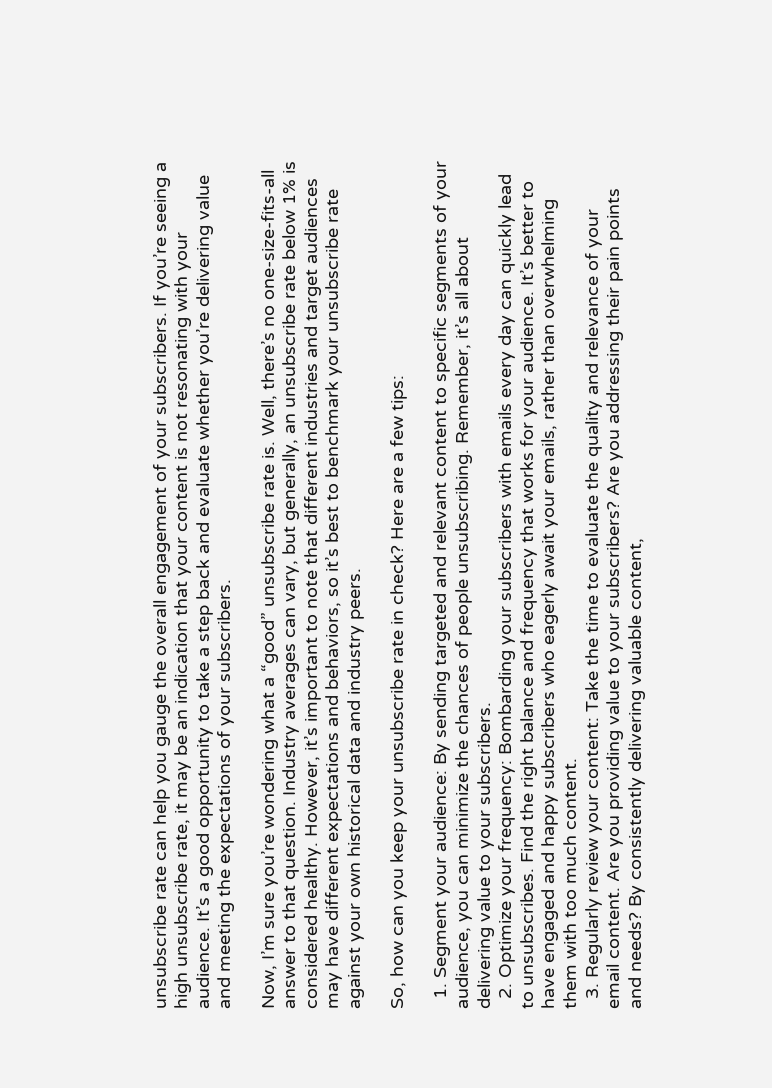unsubscribe rate can help you gauge the overall engagement of your subscribers. If you’re seeing a high unsubscribe rate, it may be an indication that your content is not resonating with your audience. It’s a good opportunity to take a step back and evaluate whether you’re delivering value and meeting the expectations of your subscribers.

Now, I’m sure you’re wondering what a “good” unsubscribe rate is. Well, there’s no one-size-fits-all answer to that question. Industry averages can vary, but generally, an unsubscribe rate below 1% is considered healthy. However, it’s important to note that different industries and target audiences may have different expectations and behaviors, so it’s best to benchmark your unsubscribe rate against your own historical data and industry peers.

So, how can you keep your unsubscribe rate in check? Here are a few tips:

  1. Segment your audience: By sending targeted and relevant content to specific segments of your audience, you can minimize the chances of people unsubscribing. Remember, it’s all about delivering value to your subscribers.
  2. Optimize your frequency: Bombarding your subscribers with emails every day can quickly lead to unsubscribes. Find the right balance and frequency that works for your audience. It’s better to have engaged and happy subscribers who eagerly await your emails, rather than overwhelming them with too much content.
  3. Regularly review your content: Take the time to evaluate the quality and relevance of your email content. Are you providing value to your subscribers? Are you addressing their pain points and needs? By consistently delivering valuable content,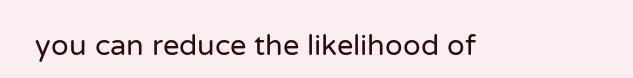you can reduce the likelihood of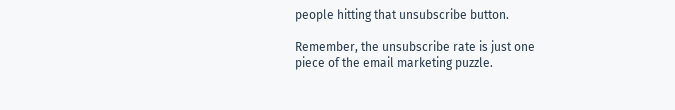people hitting that unsubscribe button.

Remember, the unsubscribe rate is just one piece of the email marketing puzzle.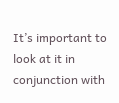It’s important to look at it in conjunction with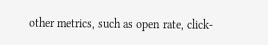other metrics, such as open rate, click-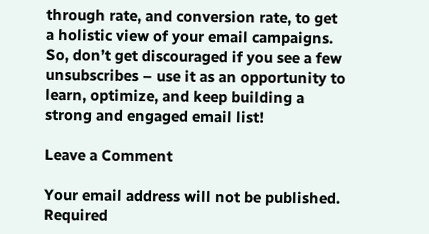through rate, and conversion rate, to get a holistic view of your email campaigns. So, don’t get discouraged if you see a few unsubscribes – use it as an opportunity to learn, optimize, and keep building a strong and engaged email list!

Leave a Comment

Your email address will not be published. Required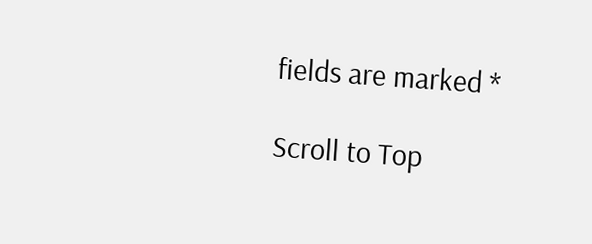fields are marked *

Scroll to Top